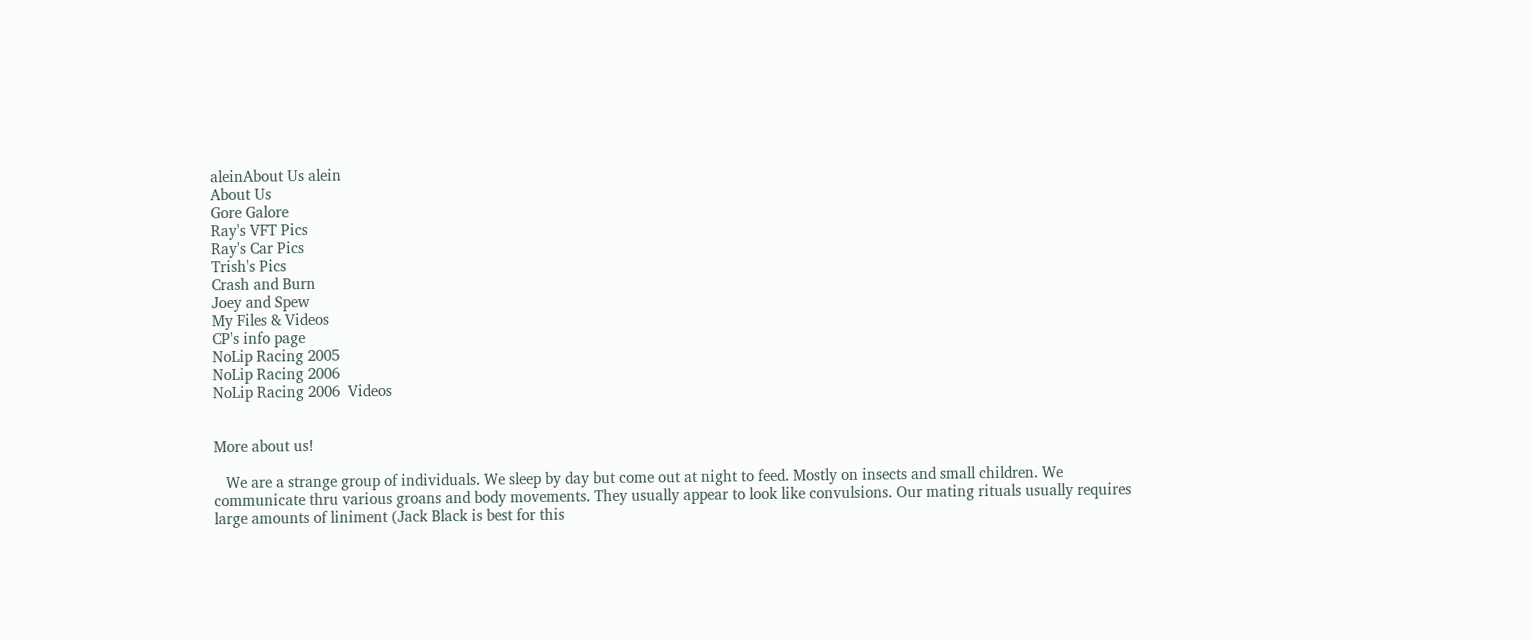aleinAbout Us alein
About Us
Gore Galore
Ray's VFT Pics
Ray's Car Pics
Trish's Pics
Crash and Burn
Joey and Spew
My Files & Videos
CP's info page
NoLip Racing 2005
NoLip Racing 2006
NoLip Racing 2006  Videos


More about us!

   We are a strange group of individuals. We sleep by day but come out at night to feed. Mostly on insects and small children. We communicate thru various groans and body movements. They usually appear to look like convulsions. Our mating rituals usually requires large amounts of liniment (Jack Black is best for this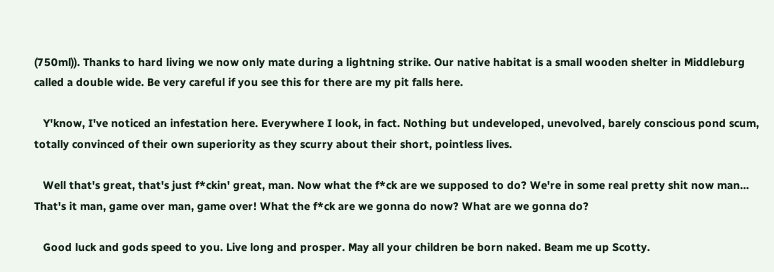(750ml)). Thanks to hard living we now only mate during a lightning strike. Our native habitat is a small wooden shelter in Middleburg called a double wide. Be very careful if you see this for there are my pit falls here.

   Y'know, I've noticed an infestation here. Everywhere I look, in fact. Nothing but undeveloped, unevolved, barely conscious pond scum, totally convinced of their own superiority as they scurry about their short, pointless lives.

   Well that's great, that's just f*ckin' great, man. Now what the f*ck are we supposed to do? We're in some real pretty shit now man... That's it man, game over man, game over! What the f*ck are we gonna do now? What are we gonna do?

   Good luck and gods speed to you. Live long and prosper. May all your children be born naked. Beam me up Scotty.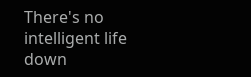There's no intelligent life down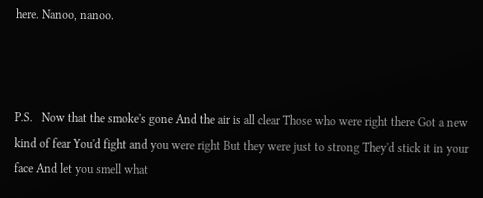here. Nanoo, nanoo.



P.S.   Now that the smoke's gone And the air is all clear Those who were right there Got a new kind of fear You'd fight and you were right But they were just to strong They'd stick it in your face And let you smell what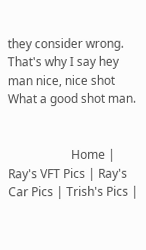they consider wrong. That's why I say hey man nice, nice shot What a good shot man.


                     Home | Ray's VFT Pics | Ray's Car Pics | Trish's Pics |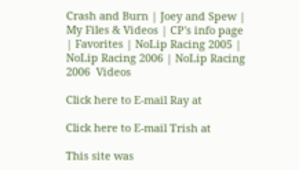Crash and Burn | Joey and Spew | My Files & Videos | CP's info page | Favorites | NoLip Racing 2005 | NoLip Racing 2006 | NoLip Racing 2006  Videos

Click here to E-mail Ray at

Click here to E-mail Trish at

This site was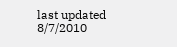last updated 8/7/2010